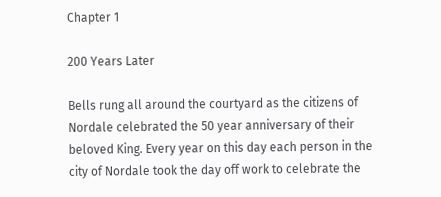Chapter 1

200 Years Later

Bells rung all around the courtyard as the citizens of Nordale celebrated the 50 year anniversary of their beloved King. Every year on this day each person in the city of Nordale took the day off work to celebrate the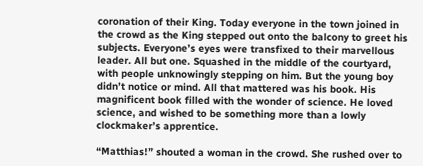coronation of their King. Today everyone in the town joined in the crowd as the King stepped out onto the balcony to greet his subjects. Everyone’s eyes were transfixed to their marvellous leader. All but one. Squashed in the middle of the courtyard, with people unknowingly stepping on him. But the young boy didn’t notice or mind. All that mattered was his book. His magnificent book filled with the wonder of science. He loved science, and wished to be something more than a lowly clockmaker’s apprentice.

“Matthias!” shouted a woman in the crowd. She rushed over to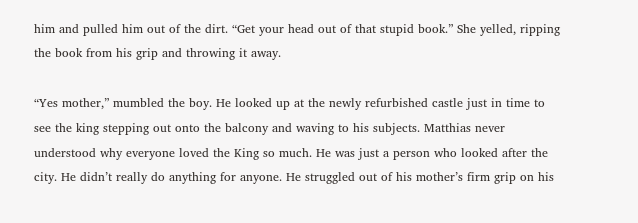him and pulled him out of the dirt. “Get your head out of that stupid book.” She yelled, ripping the book from his grip and throwing it away.

“Yes mother,” mumbled the boy. He looked up at the newly refurbished castle just in time to see the king stepping out onto the balcony and waving to his subjects. Matthias never understood why everyone loved the King so much. He was just a person who looked after the city. He didn’t really do anything for anyone. He struggled out of his mother’s firm grip on his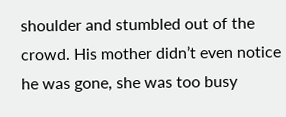shoulder and stumbled out of the crowd. His mother didn’t even notice he was gone, she was too busy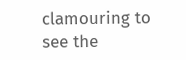clamouring to see the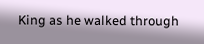King as he walked through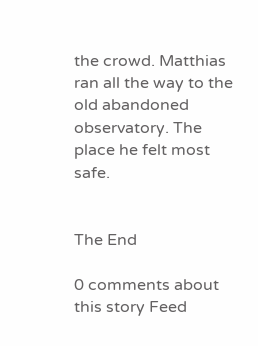the crowd. Matthias ran all the way to the old abandoned observatory. The place he felt most safe.


The End

0 comments about this story Feed